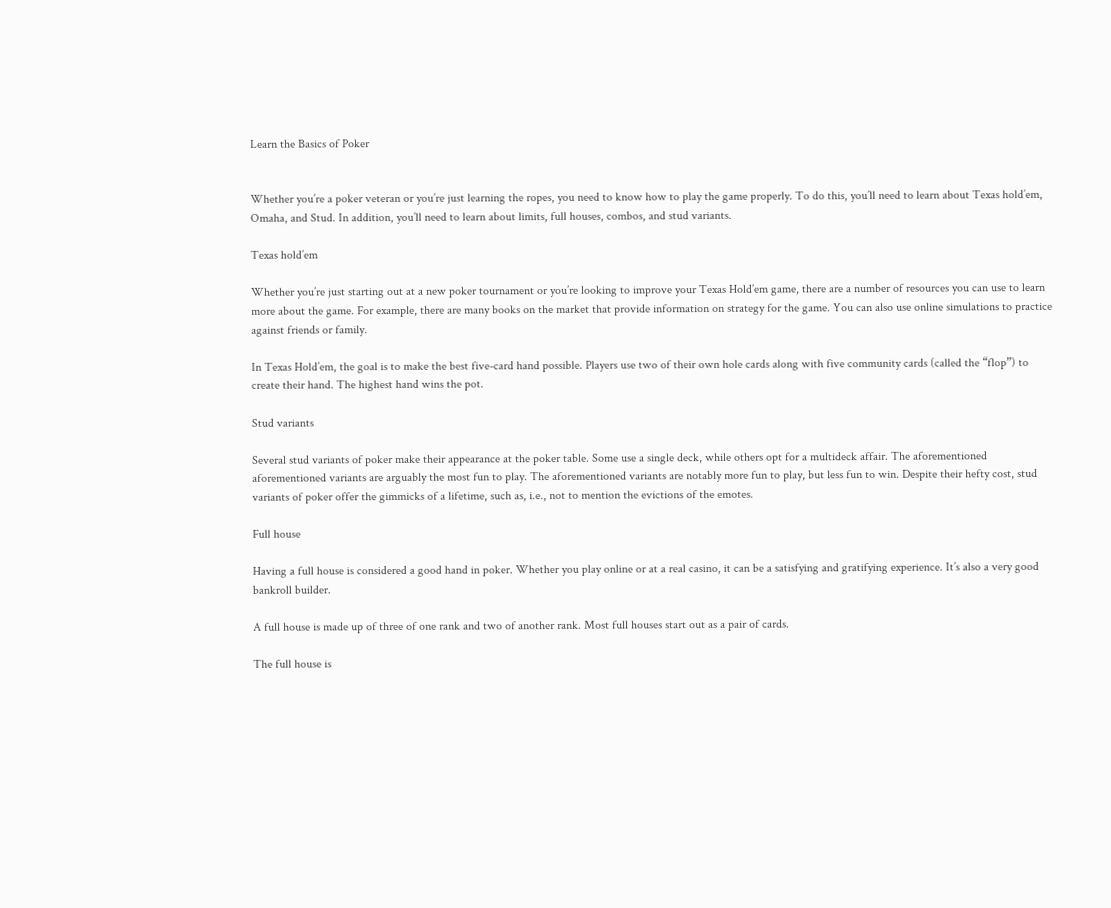Learn the Basics of Poker


Whether you’re a poker veteran or you’re just learning the ropes, you need to know how to play the game properly. To do this, you’ll need to learn about Texas hold’em, Omaha, and Stud. In addition, you’ll need to learn about limits, full houses, combos, and stud variants.

Texas hold’em

Whether you’re just starting out at a new poker tournament or you’re looking to improve your Texas Hold’em game, there are a number of resources you can use to learn more about the game. For example, there are many books on the market that provide information on strategy for the game. You can also use online simulations to practice against friends or family.

In Texas Hold’em, the goal is to make the best five-card hand possible. Players use two of their own hole cards along with five community cards (called the “flop”) to create their hand. The highest hand wins the pot.

Stud variants

Several stud variants of poker make their appearance at the poker table. Some use a single deck, while others opt for a multideck affair. The aforementioned aforementioned variants are arguably the most fun to play. The aforementioned variants are notably more fun to play, but less fun to win. Despite their hefty cost, stud variants of poker offer the gimmicks of a lifetime, such as, i.e., not to mention the evictions of the emotes.

Full house

Having a full house is considered a good hand in poker. Whether you play online or at a real casino, it can be a satisfying and gratifying experience. It’s also a very good bankroll builder.

A full house is made up of three of one rank and two of another rank. Most full houses start out as a pair of cards.

The full house is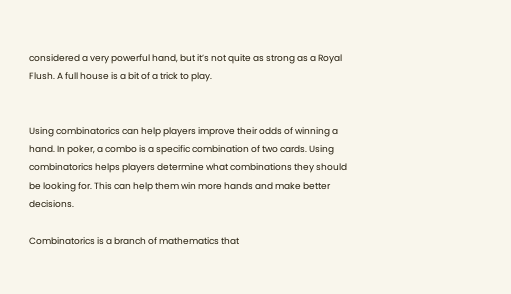considered a very powerful hand, but it’s not quite as strong as a Royal Flush. A full house is a bit of a trick to play.


Using combinatorics can help players improve their odds of winning a hand. In poker, a combo is a specific combination of two cards. Using combinatorics helps players determine what combinations they should be looking for. This can help them win more hands and make better decisions.

Combinatorics is a branch of mathematics that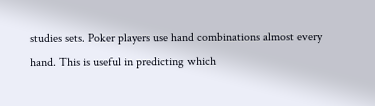studies sets. Poker players use hand combinations almost every hand. This is useful in predicting which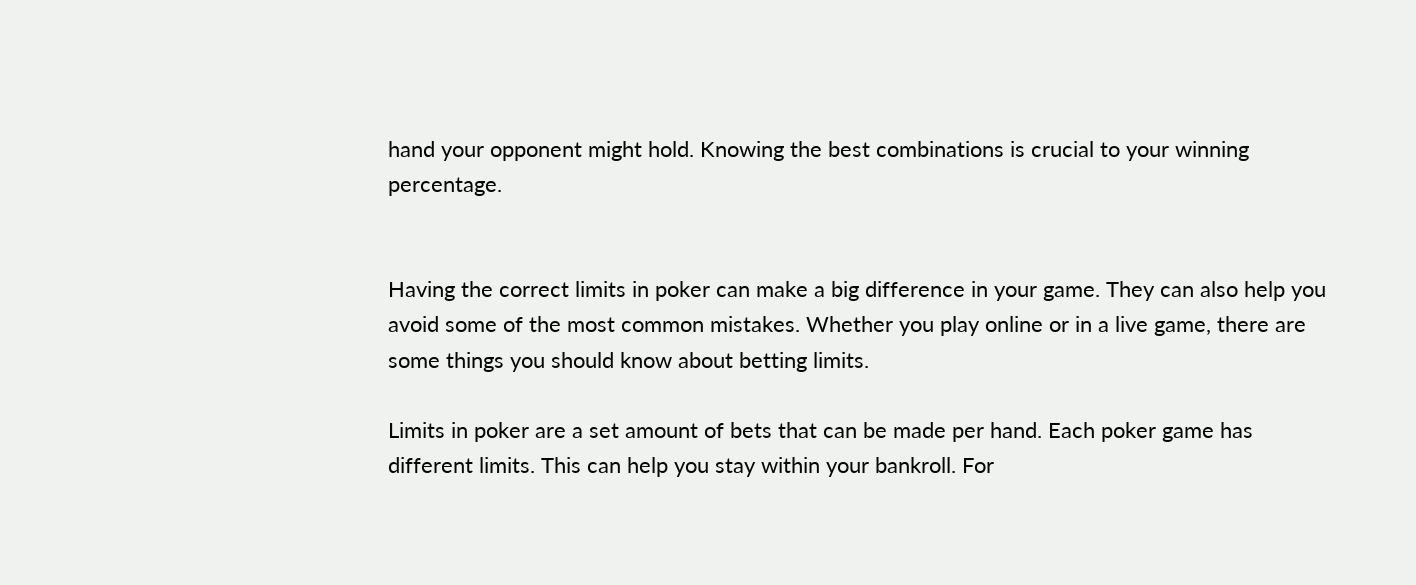hand your opponent might hold. Knowing the best combinations is crucial to your winning percentage.


Having the correct limits in poker can make a big difference in your game. They can also help you avoid some of the most common mistakes. Whether you play online or in a live game, there are some things you should know about betting limits.

Limits in poker are a set amount of bets that can be made per hand. Each poker game has different limits. This can help you stay within your bankroll. For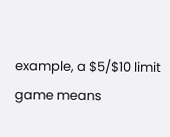example, a $5/$10 limit game means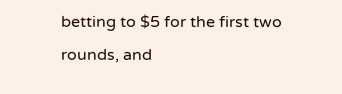betting to $5 for the first two rounds, and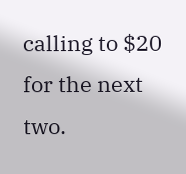calling to $20 for the next two.